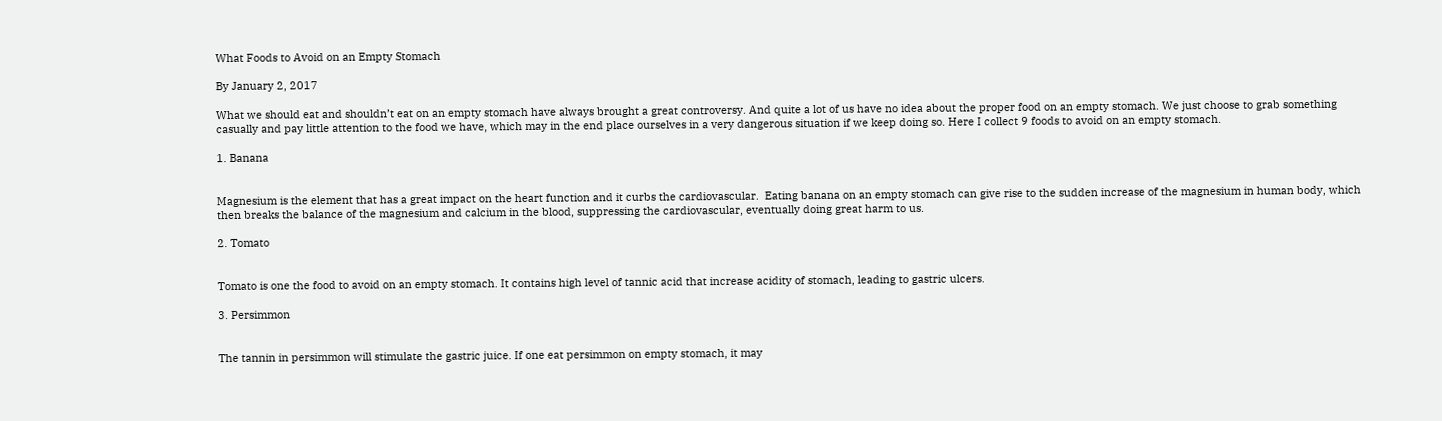What Foods to Avoid on an Empty Stomach

By January 2, 2017

What we should eat and shouldn’t eat on an empty stomach have always brought a great controversy. And quite a lot of us have no idea about the proper food on an empty stomach. We just choose to grab something casually and pay little attention to the food we have, which may in the end place ourselves in a very dangerous situation if we keep doing so. Here I collect 9 foods to avoid on an empty stomach.

1. Banana


Magnesium is the element that has a great impact on the heart function and it curbs the cardiovascular.  Eating banana on an empty stomach can give rise to the sudden increase of the magnesium in human body, which then breaks the balance of the magnesium and calcium in the blood, suppressing the cardiovascular, eventually doing great harm to us.

2. Tomato


Tomato is one the food to avoid on an empty stomach. It contains high level of tannic acid that increase acidity of stomach, leading to gastric ulcers.

3. Persimmon


The tannin in persimmon will stimulate the gastric juice. If one eat persimmon on empty stomach, it may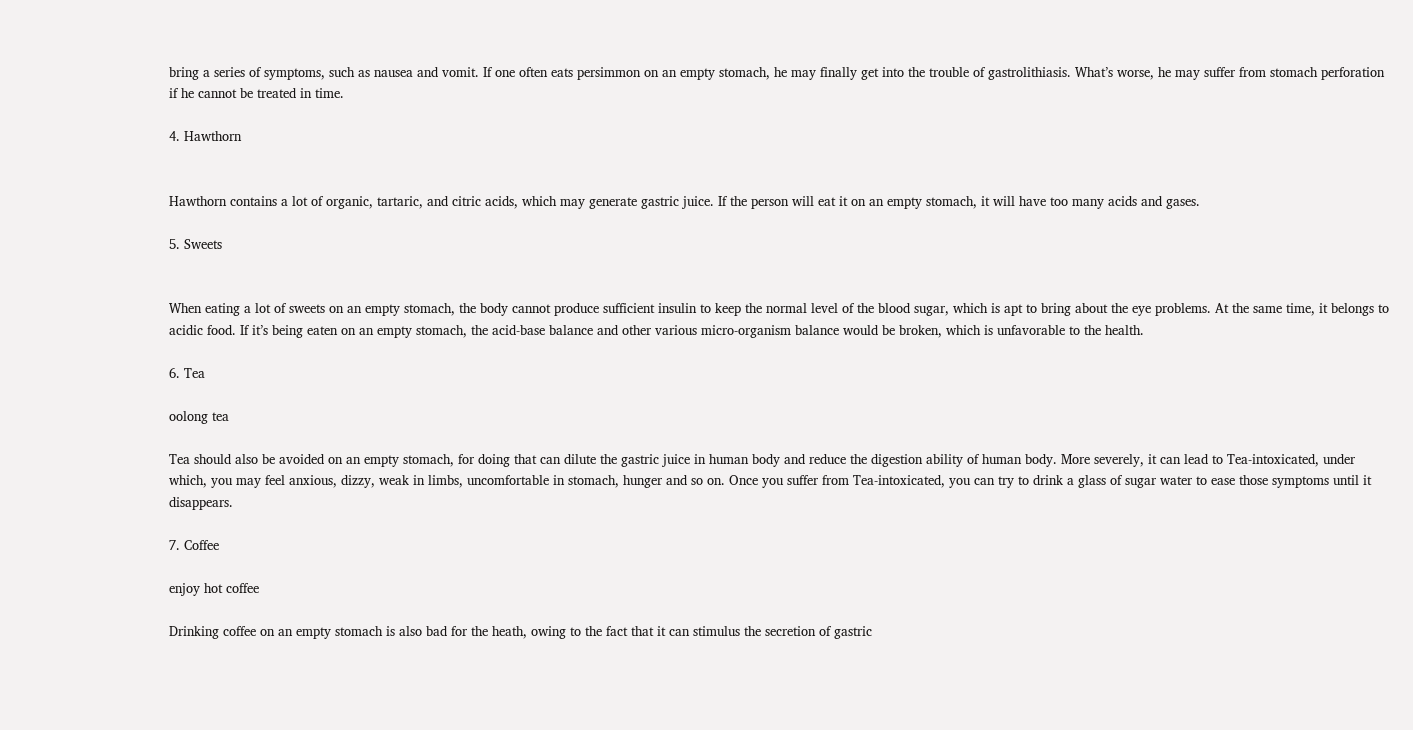bring a series of symptoms, such as nausea and vomit. If one often eats persimmon on an empty stomach, he may finally get into the trouble of gastrolithiasis. What’s worse, he may suffer from stomach perforation if he cannot be treated in time.

4. Hawthorn


Hawthorn contains a lot of organic, tartaric, and citric acids, which may generate gastric juice. If the person will eat it on an empty stomach, it will have too many acids and gases.

5. Sweets


When eating a lot of sweets on an empty stomach, the body cannot produce sufficient insulin to keep the normal level of the blood sugar, which is apt to bring about the eye problems. At the same time, it belongs to acidic food. If it’s being eaten on an empty stomach, the acid-base balance and other various micro-organism balance would be broken, which is unfavorable to the health.

6. Tea

oolong tea

Tea should also be avoided on an empty stomach, for doing that can dilute the gastric juice in human body and reduce the digestion ability of human body. More severely, it can lead to Tea-intoxicated, under which, you may feel anxious, dizzy, weak in limbs, uncomfortable in stomach, hunger and so on. Once you suffer from Tea-intoxicated, you can try to drink a glass of sugar water to ease those symptoms until it disappears.

7. Coffee

enjoy hot coffee

Drinking coffee on an empty stomach is also bad for the heath, owing to the fact that it can stimulus the secretion of gastric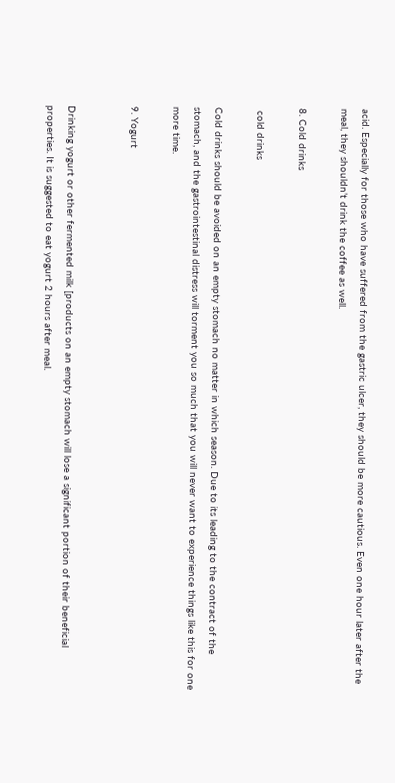acid. Especially for those who have suffered from the gastric ulcer, they should be more cautious. Even one hour later after the meal, they shouldn’t drink the coffee as well.

8. Cold drinks

 cold drinks

Cold drinks should be avoided on an empty stomach no matter in which season. Due to its leading to the contract of the stomach, and the gastrointestinal distress will torment you so much that you will never want to experience things like this for one more time.

9. Yogurt


Drinking yogurt or other fermented milk [products on an empty stomach will lose a significant portion of their beneficial properties. It is suggested to eat yogurt 2 hours after meal.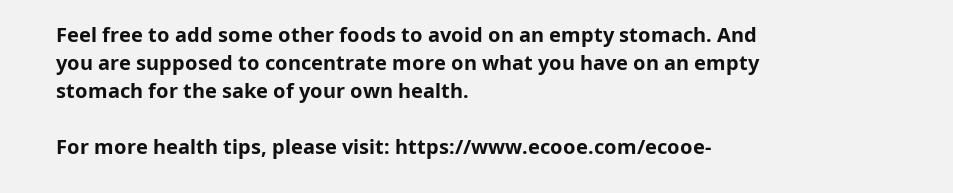Feel free to add some other foods to avoid on an empty stomach. And you are supposed to concentrate more on what you have on an empty stomach for the sake of your own health.

For more health tips, please visit: https://www.ecooe.com/ecooe-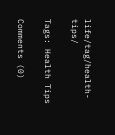life/tag/health-tips/

Tags: Health Tips

Comments (0)